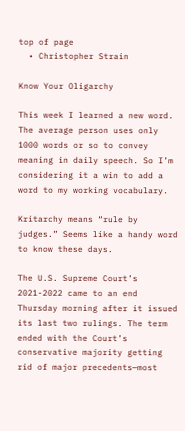top of page
  • Christopher Strain

Know Your Oligarchy

This week I learned a new word. The average person uses only 1000 words or so to convey meaning in daily speech. So I’m considering it a win to add a word to my working vocabulary.

Kritarchy means “rule by judges.” Seems like a handy word to know these days.

The U.S. Supreme Court’s 2021-2022 came to an end Thursday morning after it issued its last two rulings. The term ended with the Court’s conservative majority getting rid of major precedents—most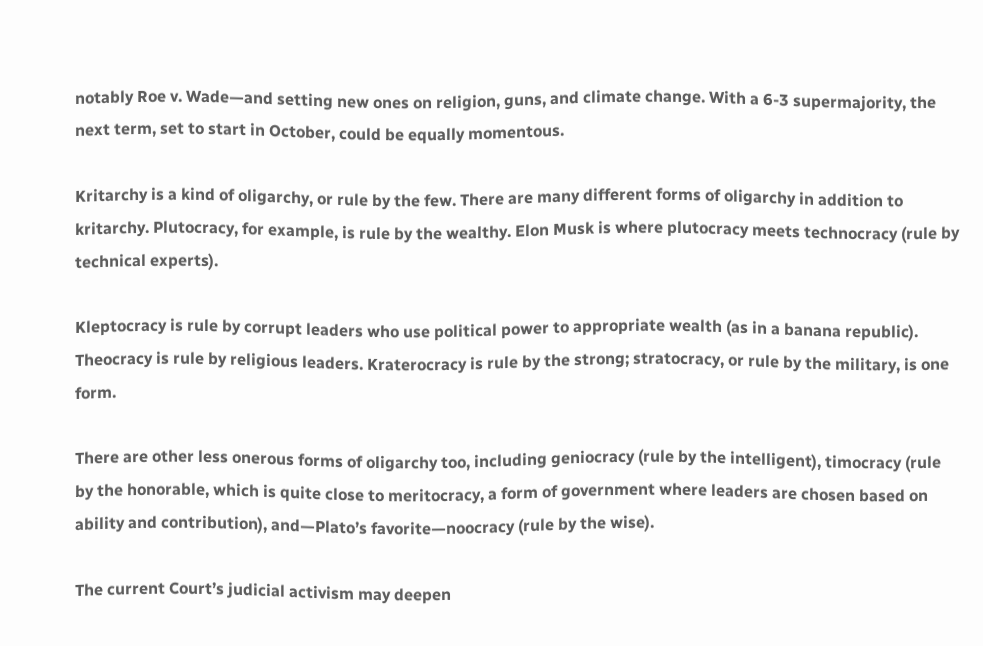notably Roe v. Wade—and setting new ones on religion, guns, and climate change. With a 6-3 supermajority, the next term, set to start in October, could be equally momentous.

Kritarchy is a kind of oligarchy, or rule by the few. There are many different forms of oligarchy in addition to kritarchy. Plutocracy, for example, is rule by the wealthy. Elon Musk is where plutocracy meets technocracy (rule by technical experts).

Kleptocracy is rule by corrupt leaders who use political power to appropriate wealth (as in a banana republic). Theocracy is rule by religious leaders. Kraterocracy is rule by the strong; stratocracy, or rule by the military, is one form.

There are other less onerous forms of oligarchy too, including geniocracy (rule by the intelligent), timocracy (rule by the honorable, which is quite close to meritocracy, a form of government where leaders are chosen based on ability and contribution), and—Plato’s favorite—noocracy (rule by the wise).

The current Court’s judicial activism may deepen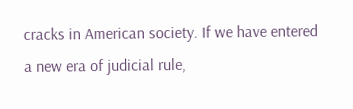cracks in American society. If we have entered a new era of judicial rule,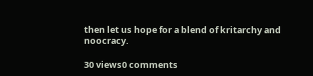then let us hope for a blend of kritarchy and noocracy.

30 views0 comments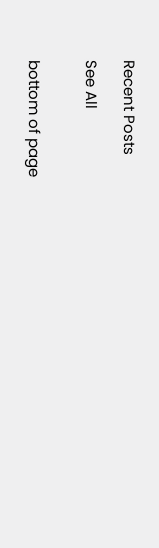Recent Posts

See All


bottom of page